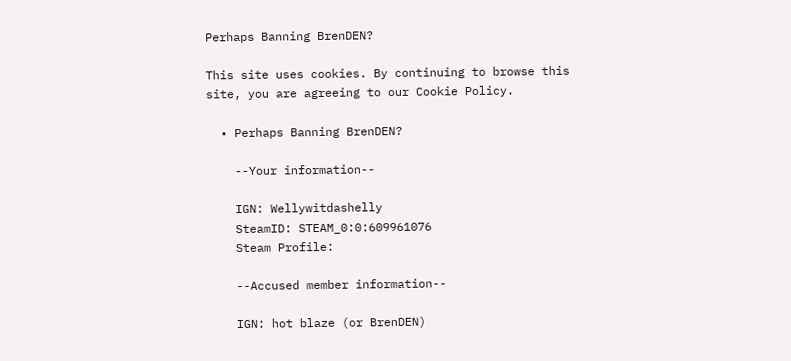Perhaps Banning BrenDEN?

This site uses cookies. By continuing to browse this site, you are agreeing to our Cookie Policy.

  • Perhaps Banning BrenDEN?

    --Your information--

    IGN: Wellywitdashelly
    SteamID: STEAM_0:0:609961076
    Steam Profile:

    --Accused member information--

    IGN: hot blaze (or BrenDEN)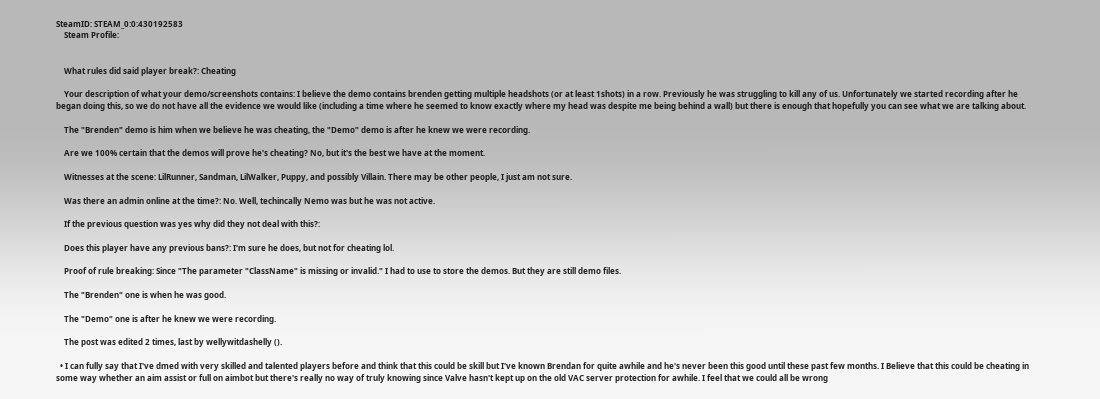SteamID: STEAM_0:0:430192583
    Steam Profile:


    What rules did said player break?: Cheating

    Your description of what your demo/screenshots contains: I believe the demo contains brenden getting multiple headshots (or at least 1shots) in a row. Previously he was struggling to kill any of us. Unfortunately we started recording after he began doing this, so we do not have all the evidence we would like (including a time where he seemed to know exactly where my head was despite me being behind a wall) but there is enough that hopefully you can see what we are talking about.

    The "Brenden" demo is him when we believe he was cheating, the "Demo" demo is after he knew we were recording.

    Are we 100% certain that the demos will prove he's cheating? No, but it's the best we have at the moment.

    Witnesses at the scene: LilRunner, Sandman, LilWalker, Puppy, and possibly Villain. There may be other people, I just am not sure.

    Was there an admin online at the time?: No. Well, techincally Nemo was but he was not active.

    If the previous question was yes why did they not deal with this?:

    Does this player have any previous bans?: I'm sure he does, but not for cheating lol.

    Proof of rule breaking: Since "The parameter "ClassName" is missing or invalid." I had to use to store the demos. But they are still demo files.

    The "Brenden" one is when he was good.

    The "Demo" one is after he knew we were recording.

    The post was edited 2 times, last by wellywitdashelly ().

  • I can fully say that I've dmed with very skilled and talented players before and think that this could be skill but I've known Brendan for quite awhile and he's never been this good until these past few months. I Believe that this could be cheating in some way whether an aim assist or full on aimbot but there's really no way of truly knowing since Valve hasn't kept up on the old VAC server protection for awhile. I feel that we could all be wrong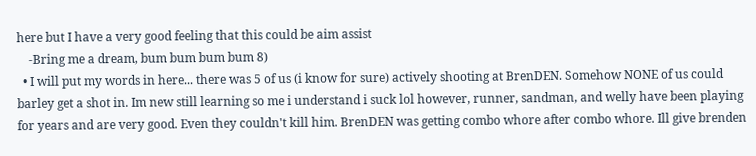here but I have a very good feeling that this could be aim assist
    -Bring me a dream, bum bum bum bum 8)
  • I will put my words in here... there was 5 of us (i know for sure) actively shooting at BrenDEN. Somehow NONE of us could barley get a shot in. Im new still learning so me i understand i suck lol however, runner, sandman, and welly have been playing for years and are very good. Even they couldn't kill him. BrenDEN was getting combo whore after combo whore. Ill give brenden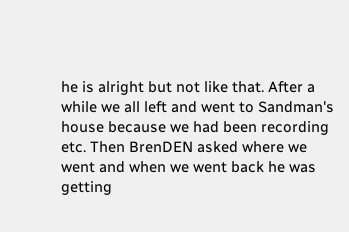he is alright but not like that. After a while we all left and went to Sandman's house because we had been recording etc. Then BrenDEN asked where we went and when we went back he was getting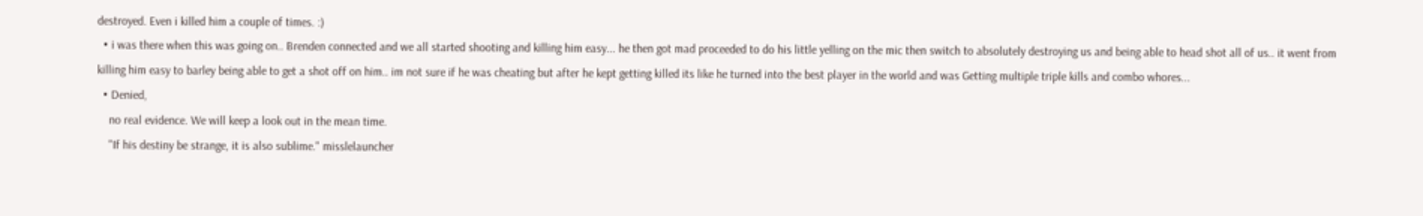destroyed. Even i killed him a couple of times. :)
  • i was there when this was going on.. Brenden connected and we all started shooting and killing him easy... he then got mad proceeded to do his little yelling on the mic then switch to absolutely destroying us and being able to head shot all of us.. it went from killing him easy to barley being able to get a shot off on him.. im not sure if he was cheating but after he kept getting killed its like he turned into the best player in the world and was Getting multiple triple kills and combo whores...
  • Denied,
    no real evidence. We will keep a look out in the mean time.
    "If his destiny be strange, it is also sublime." misslelauncher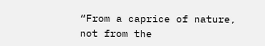“From a caprice of nature, not from the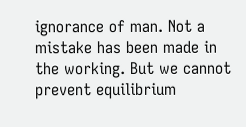ignorance of man. Not a mistake has been made in the working. But we cannot prevent equilibrium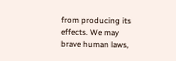from producing its effects. We may brave human laws,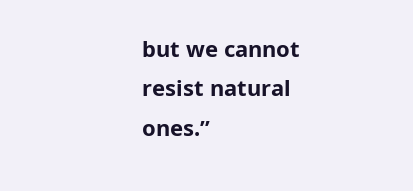but we cannot resist natural ones.”